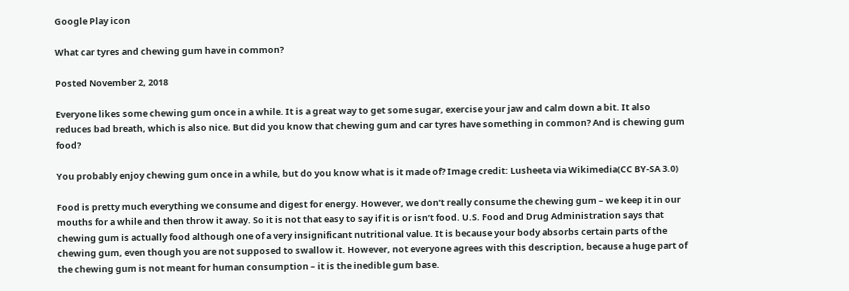Google Play icon

What car tyres and chewing gum have in common?

Posted November 2, 2018

Everyone likes some chewing gum once in a while. It is a great way to get some sugar, exercise your jaw and calm down a bit. It also reduces bad breath, which is also nice. But did you know that chewing gum and car tyres have something in common? And is chewing gum food?

You probably enjoy chewing gum once in a while, but do you know what is it made of? Image credit: Lusheeta via Wikimedia(CC BY-SA 3.0)

Food is pretty much everything we consume and digest for energy. However, we don’t really consume the chewing gum – we keep it in our mouths for a while and then throw it away. So it is not that easy to say if it is or isn’t food. U.S. Food and Drug Administration says that chewing gum is actually food although one of a very insignificant nutritional value. It is because your body absorbs certain parts of the chewing gum, even though you are not supposed to swallow it. However, not everyone agrees with this description, because a huge part of the chewing gum is not meant for human consumption – it is the inedible gum base.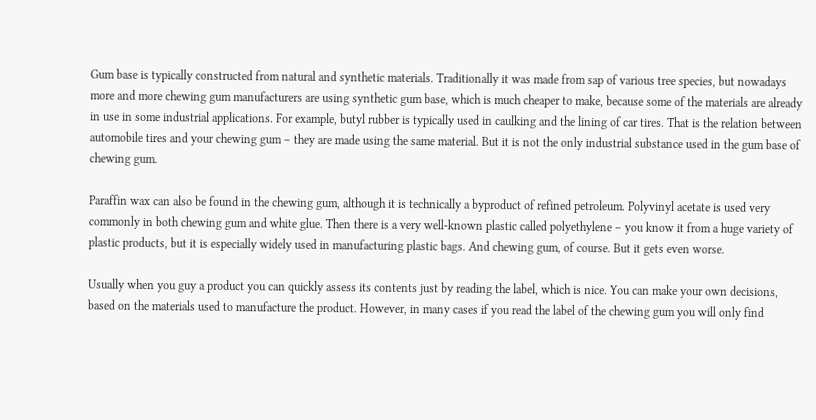Gum base is typically constructed from natural and synthetic materials. Traditionally it was made from sap of various tree species, but nowadays more and more chewing gum manufacturers are using synthetic gum base, which is much cheaper to make, because some of the materials are already in use in some industrial applications. For example, butyl rubber is typically used in caulking and the lining of car tires. That is the relation between automobile tires and your chewing gum – they are made using the same material. But it is not the only industrial substance used in the gum base of chewing gum.

Paraffin wax can also be found in the chewing gum, although it is technically a byproduct of refined petroleum. Polyvinyl acetate is used very commonly in both chewing gum and white glue. Then there is a very well-known plastic called polyethylene – you know it from a huge variety of plastic products, but it is especially widely used in manufacturing plastic bags. And chewing gum, of course. But it gets even worse.

Usually when you guy a product you can quickly assess its contents just by reading the label, which is nice. You can make your own decisions, based on the materials used to manufacture the product. However, in many cases if you read the label of the chewing gum you will only find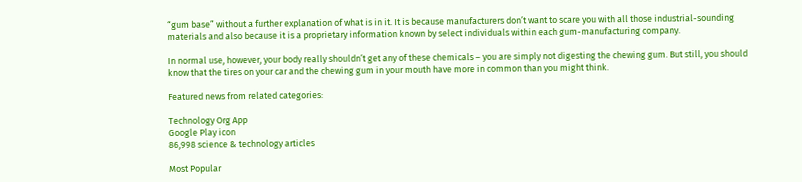“gum base” without a further explanation of what is in it. It is because manufacturers don’t want to scare you with all those industrial-sounding materials and also because it is a proprietary information known by select individuals within each gum-manufacturing company.

In normal use, however, your body really shouldn’t get any of these chemicals – you are simply not digesting the chewing gum. But still, you should know that the tires on your car and the chewing gum in your mouth have more in common than you might think.

Featured news from related categories:

Technology Org App
Google Play icon
86,998 science & technology articles

Most Popular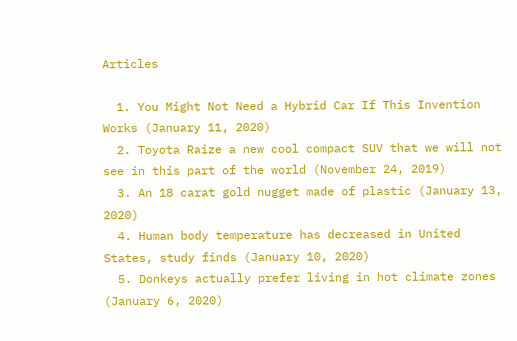Articles

  1. You Might Not Need a Hybrid Car If This Invention Works (January 11, 2020)
  2. Toyota Raize a new cool compact SUV that we will not see in this part of the world (November 24, 2019)
  3. An 18 carat gold nugget made of plastic (January 13, 2020)
  4. Human body temperature has decreased in United States, study finds (January 10, 2020)
  5. Donkeys actually prefer living in hot climate zones (January 6, 2020)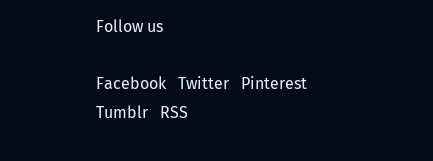Follow us

Facebook   Twitter   Pinterest   Tumblr   RSS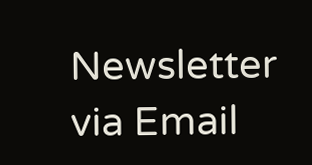Newsletter via Email